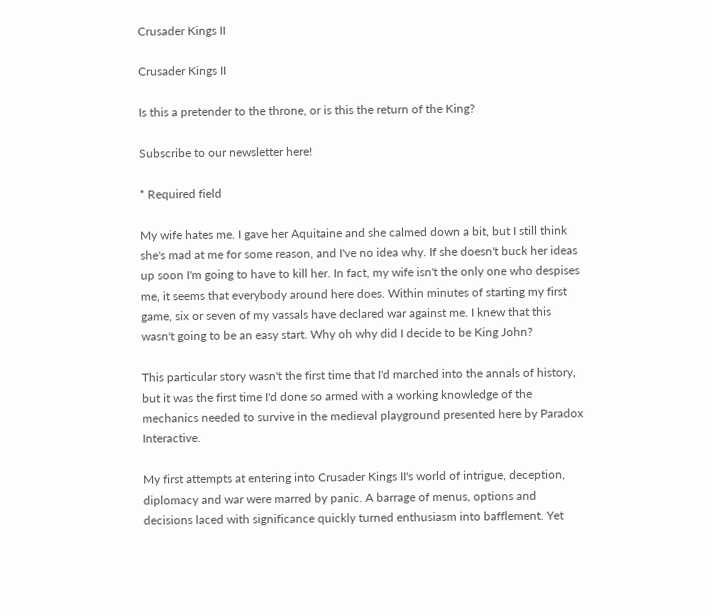Crusader Kings II

Crusader Kings II

Is this a pretender to the throne, or is this the return of the King?

Subscribe to our newsletter here!

* Required field

My wife hates me. I gave her Aquitaine and she calmed down a bit, but I still think she's mad at me for some reason, and I've no idea why. If she doesn't buck her ideas up soon I'm going to have to kill her. In fact, my wife isn't the only one who despises me, it seems that everybody around here does. Within minutes of starting my first game, six or seven of my vassals have declared war against me. I knew that this wasn't going to be an easy start. Why oh why did I decide to be King John?

This particular story wasn't the first time that I'd marched into the annals of history, but it was the first time I'd done so armed with a working knowledge of the mechanics needed to survive in the medieval playground presented here by Paradox Interactive.

My first attempts at entering into Crusader Kings II's world of intrigue, deception, diplomacy and war were marred by panic. A barrage of menus, options and decisions laced with significance quickly turned enthusiasm into bafflement. Yet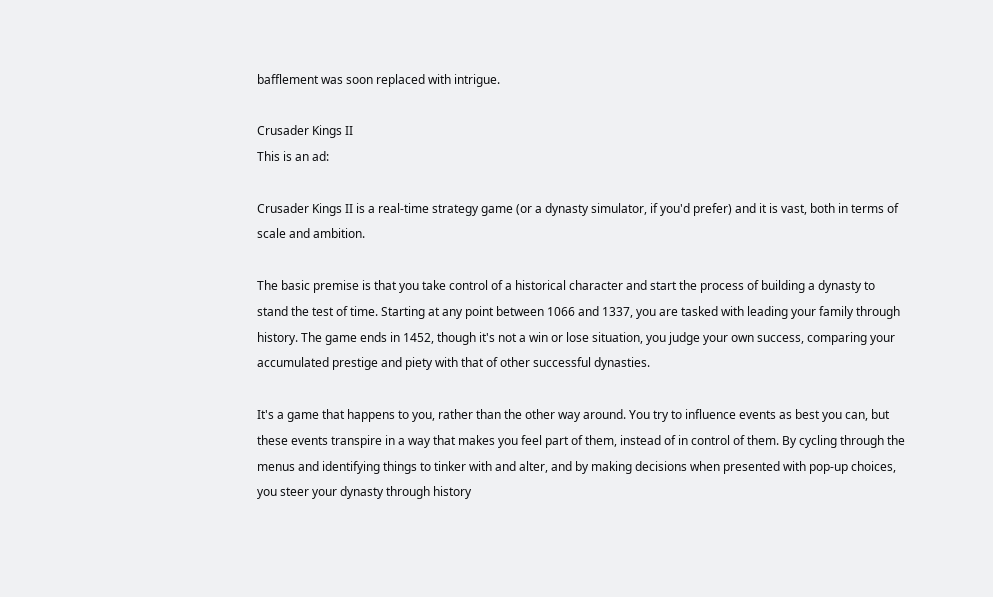bafflement was soon replaced with intrigue.

Crusader Kings II
This is an ad:

Crusader Kings II is a real-time strategy game (or a dynasty simulator, if you'd prefer) and it is vast, both in terms of scale and ambition.

The basic premise is that you take control of a historical character and start the process of building a dynasty to stand the test of time. Starting at any point between 1066 and 1337, you are tasked with leading your family through history. The game ends in 1452, though it's not a win or lose situation, you judge your own success, comparing your accumulated prestige and piety with that of other successful dynasties.

It's a game that happens to you, rather than the other way around. You try to influence events as best you can, but these events transpire in a way that makes you feel part of them, instead of in control of them. By cycling through the menus and identifying things to tinker with and alter, and by making decisions when presented with pop-up choices, you steer your dynasty through history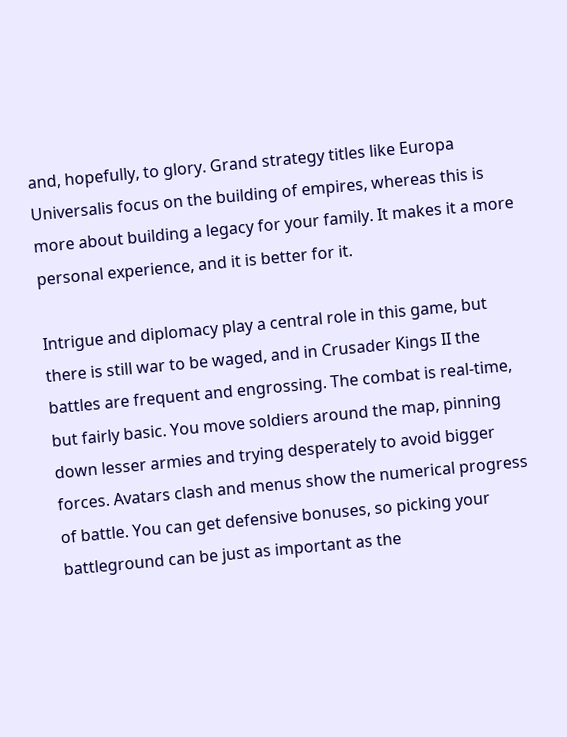and, hopefully, to glory. Grand strategy titles like Europa Universalis focus on the building of empires, whereas this is more about building a legacy for your family. It makes it a more personal experience, and it is better for it.

Intrigue and diplomacy play a central role in this game, but there is still war to be waged, and in Crusader Kings II the battles are frequent and engrossing. The combat is real-time, but fairly basic. You move soldiers around the map, pinning down lesser armies and trying desperately to avoid bigger forces. Avatars clash and menus show the numerical progress of battle. You can get defensive bonuses, so picking your battleground can be just as important as the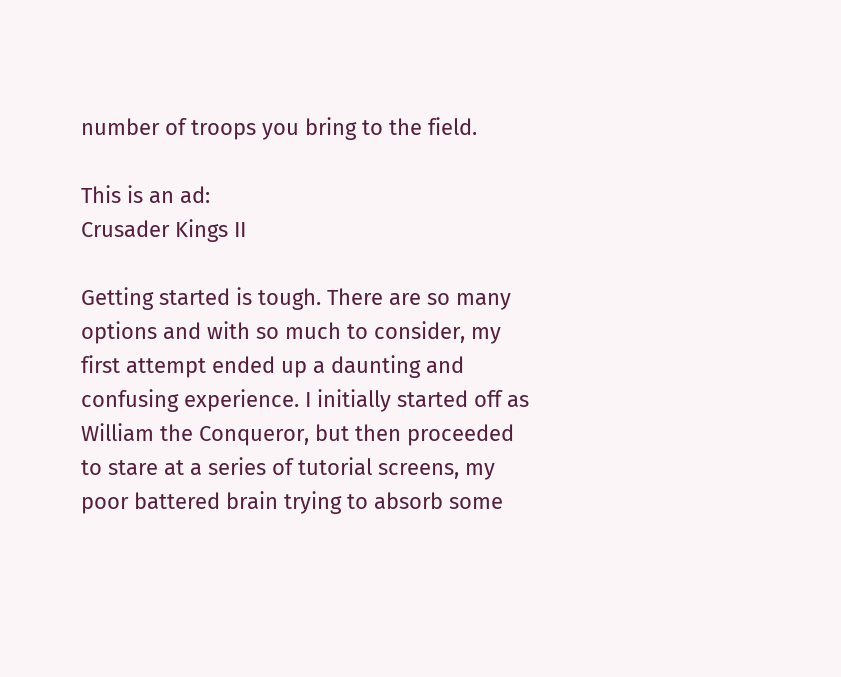number of troops you bring to the field.

This is an ad:
Crusader Kings II

Getting started is tough. There are so many options and with so much to consider, my first attempt ended up a daunting and confusing experience. I initially started off as William the Conqueror, but then proceeded to stare at a series of tutorial screens, my poor battered brain trying to absorb some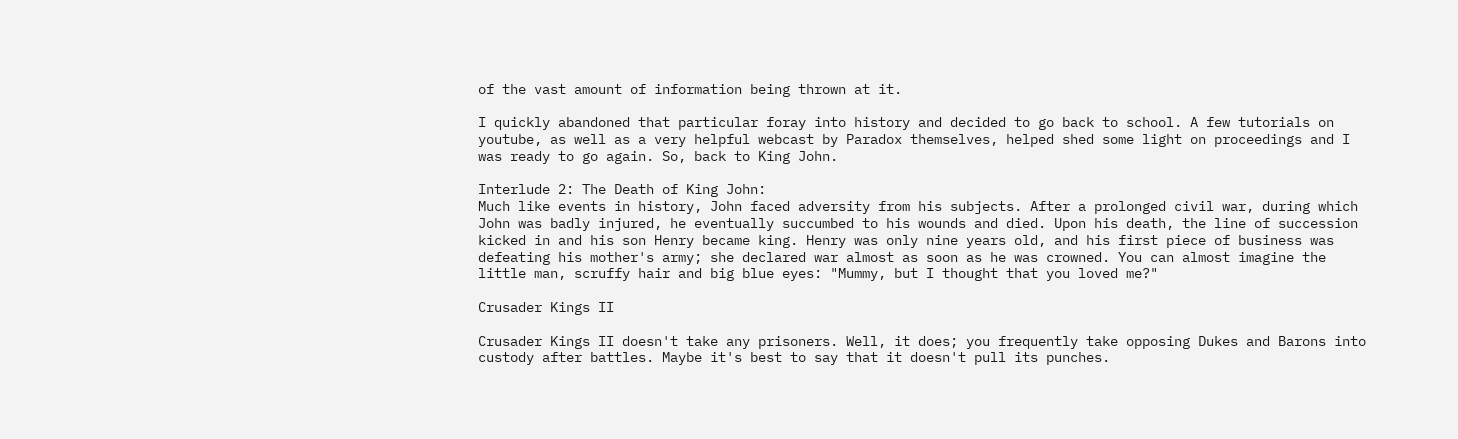of the vast amount of information being thrown at it.

I quickly abandoned that particular foray into history and decided to go back to school. A few tutorials on youtube, as well as a very helpful webcast by Paradox themselves, helped shed some light on proceedings and I was ready to go again. So, back to King John.

Interlude 2: The Death of King John:
Much like events in history, John faced adversity from his subjects. After a prolonged civil war, during which John was badly injured, he eventually succumbed to his wounds and died. Upon his death, the line of succession kicked in and his son Henry became king. Henry was only nine years old, and his first piece of business was defeating his mother's army; she declared war almost as soon as he was crowned. You can almost imagine the little man, scruffy hair and big blue eyes: "Mummy, but I thought that you loved me?"

Crusader Kings II

Crusader Kings II doesn't take any prisoners. Well, it does; you frequently take opposing Dukes and Barons into custody after battles. Maybe it's best to say that it doesn't pull its punches.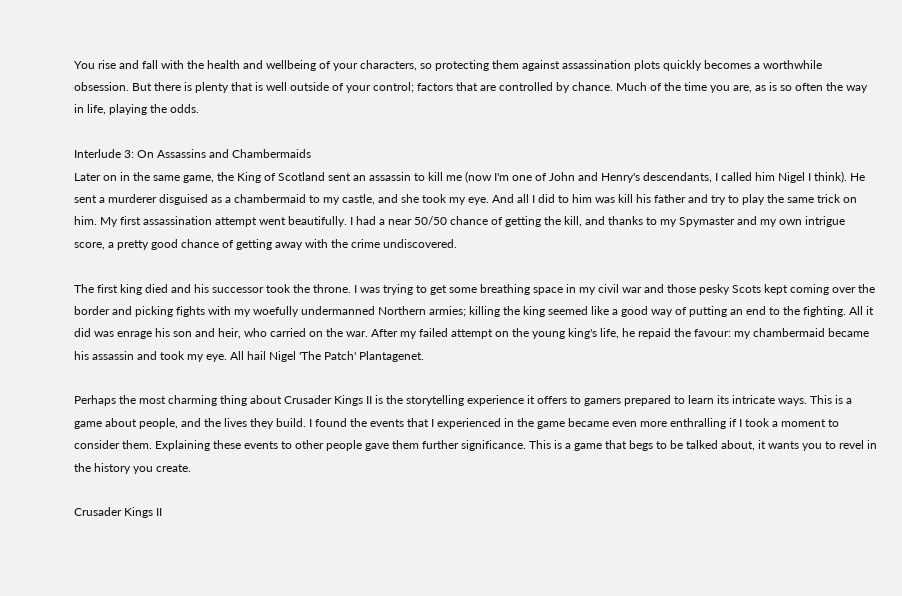You rise and fall with the health and wellbeing of your characters, so protecting them against assassination plots quickly becomes a worthwhile obsession. But there is plenty that is well outside of your control; factors that are controlled by chance. Much of the time you are, as is so often the way in life, playing the odds.

Interlude 3: On Assassins and Chambermaids
Later on in the same game, the King of Scotland sent an assassin to kill me (now I'm one of John and Henry's descendants, I called him Nigel I think). He sent a murderer disguised as a chambermaid to my castle, and she took my eye. And all I did to him was kill his father and try to play the same trick on him. My first assassination attempt went beautifully. I had a near 50/50 chance of getting the kill, and thanks to my Spymaster and my own intrigue score, a pretty good chance of getting away with the crime undiscovered.

The first king died and his successor took the throne. I was trying to get some breathing space in my civil war and those pesky Scots kept coming over the border and picking fights with my woefully undermanned Northern armies; killing the king seemed like a good way of putting an end to the fighting. All it did was enrage his son and heir, who carried on the war. After my failed attempt on the young king's life, he repaid the favour: my chambermaid became his assassin and took my eye. All hail Nigel 'The Patch' Plantagenet.

Perhaps the most charming thing about Crusader Kings II is the storytelling experience it offers to gamers prepared to learn its intricate ways. This is a game about people, and the lives they build. I found the events that I experienced in the game became even more enthralling if I took a moment to consider them. Explaining these events to other people gave them further significance. This is a game that begs to be talked about, it wants you to revel in the history you create.

Crusader Kings II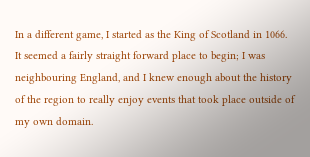In a different game, I started as the King of Scotland in 1066. It seemed a fairly straight forward place to begin; I was neighbouring England, and I knew enough about the history of the region to really enjoy events that took place outside of my own domain.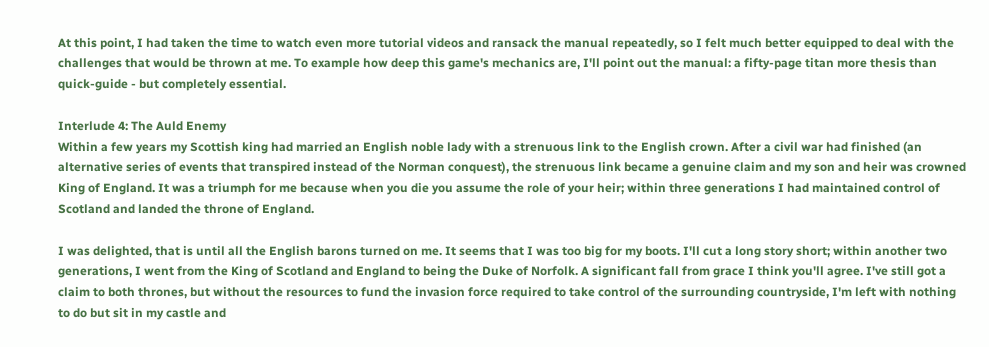At this point, I had taken the time to watch even more tutorial videos and ransack the manual repeatedly, so I felt much better equipped to deal with the challenges that would be thrown at me. To example how deep this game's mechanics are, I'll point out the manual: a fifty-page titan more thesis than quick-guide - but completely essential.

Interlude 4: The Auld Enemy
Within a few years my Scottish king had married an English noble lady with a strenuous link to the English crown. After a civil war had finished (an alternative series of events that transpired instead of the Norman conquest), the strenuous link became a genuine claim and my son and heir was crowned King of England. It was a triumph for me because when you die you assume the role of your heir; within three generations I had maintained control of Scotland and landed the throne of England.

I was delighted, that is until all the English barons turned on me. It seems that I was too big for my boots. I'll cut a long story short; within another two generations, I went from the King of Scotland and England to being the Duke of Norfolk. A significant fall from grace I think you'll agree. I've still got a claim to both thrones, but without the resources to fund the invasion force required to take control of the surrounding countryside, I'm left with nothing to do but sit in my castle and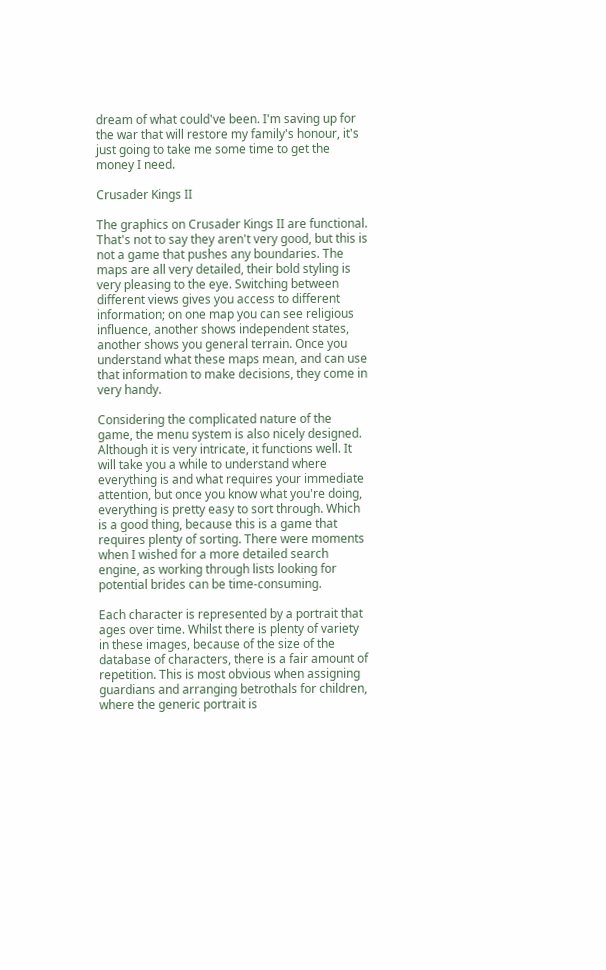dream of what could've been. I'm saving up for the war that will restore my family's honour, it's just going to take me some time to get the money I need.

Crusader Kings II

The graphics on Crusader Kings II are functional. That's not to say they aren't very good, but this is not a game that pushes any boundaries. The maps are all very detailed, their bold styling is very pleasing to the eye. Switching between different views gives you access to different information; on one map you can see religious influence, another shows independent states, another shows you general terrain. Once you understand what these maps mean, and can use that information to make decisions, they come in very handy.

Considering the complicated nature of the game, the menu system is also nicely designed. Although it is very intricate, it functions well. It will take you a while to understand where everything is and what requires your immediate attention, but once you know what you're doing, everything is pretty easy to sort through. Which is a good thing, because this is a game that requires plenty of sorting. There were moments when I wished for a more detailed search engine, as working through lists looking for potential brides can be time-consuming.

Each character is represented by a portrait that ages over time. Whilst there is plenty of variety in these images, because of the size of the database of characters, there is a fair amount of repetition. This is most obvious when assigning guardians and arranging betrothals for children, where the generic portrait is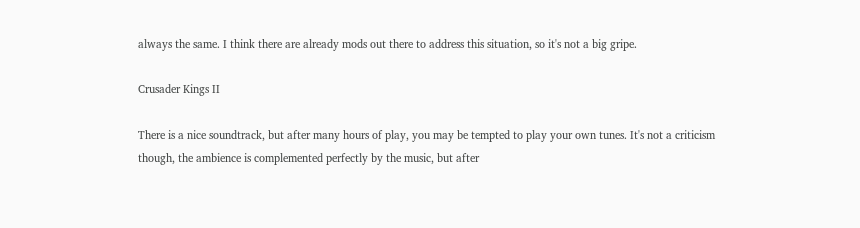always the same. I think there are already mods out there to address this situation, so it's not a big gripe.

Crusader Kings II

There is a nice soundtrack, but after many hours of play, you may be tempted to play your own tunes. It's not a criticism though, the ambience is complemented perfectly by the music, but after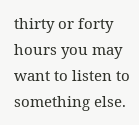thirty or forty hours you may want to listen to something else.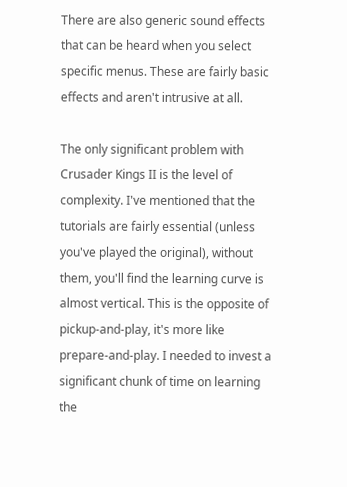There are also generic sound effects that can be heard when you select specific menus. These are fairly basic effects and aren't intrusive at all.

The only significant problem with Crusader Kings II is the level of complexity. I've mentioned that the tutorials are fairly essential (unless you've played the original), without them, you'll find the learning curve is almost vertical. This is the opposite of pickup-and-play, it's more like prepare-and-play. I needed to invest a significant chunk of time on learning the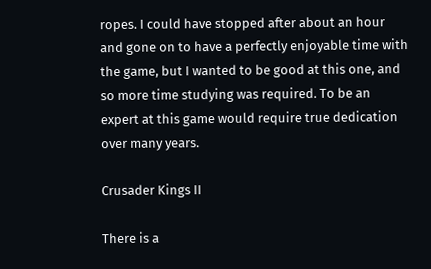ropes. I could have stopped after about an hour and gone on to have a perfectly enjoyable time with the game, but I wanted to be good at this one, and so more time studying was required. To be an expert at this game would require true dedication over many years.

Crusader Kings II

There is a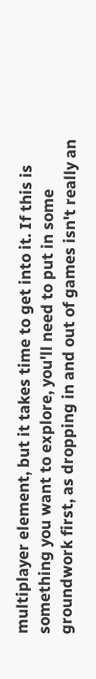multiplayer element, but it takes time to get into it. If this is something you want to explore, you'll need to put in some groundwork first, as dropping in and out of games isn't really an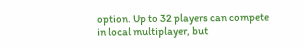option. Up to 32 players can compete in local multiplayer, but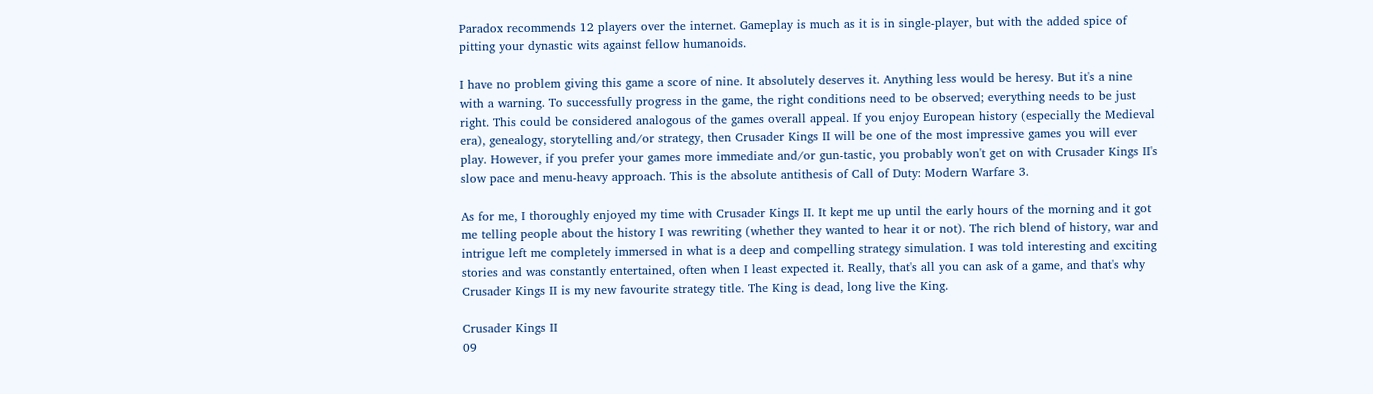Paradox recommends 12 players over the internet. Gameplay is much as it is in single-player, but with the added spice of pitting your dynastic wits against fellow humanoids.

I have no problem giving this game a score of nine. It absolutely deserves it. Anything less would be heresy. But it's a nine with a warning. To successfully progress in the game, the right conditions need to be observed; everything needs to be just right. This could be considered analogous of the games overall appeal. If you enjoy European history (especially the Medieval era), genealogy, storytelling and/or strategy, then Crusader Kings II will be one of the most impressive games you will ever play. However, if you prefer your games more immediate and/or gun-tastic, you probably won't get on with Crusader Kings II's slow pace and menu-heavy approach. This is the absolute antithesis of Call of Duty: Modern Warfare 3.

As for me, I thoroughly enjoyed my time with Crusader Kings II. It kept me up until the early hours of the morning and it got me telling people about the history I was rewriting (whether they wanted to hear it or not). The rich blend of history, war and intrigue left me completely immersed in what is a deep and compelling strategy simulation. I was told interesting and exciting stories and was constantly entertained, often when I least expected it. Really, that's all you can ask of a game, and that's why Crusader Kings II is my new favourite strategy title. The King is dead, long live the King.

Crusader Kings II
09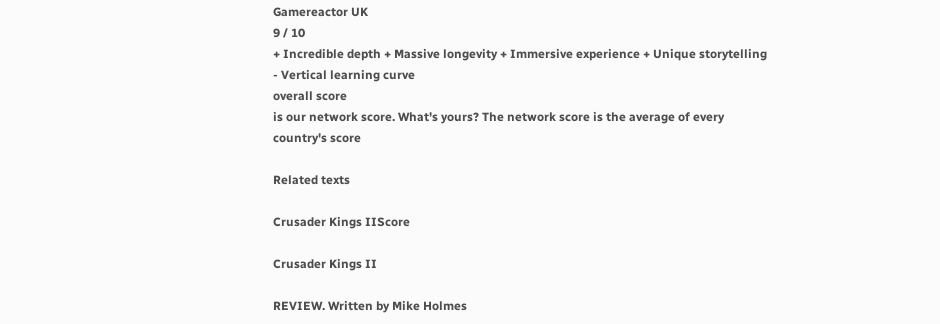Gamereactor UK
9 / 10
+ Incredible depth + Massive longevity + Immersive experience + Unique storytelling
- Vertical learning curve
overall score
is our network score. What's yours? The network score is the average of every country's score

Related texts

Crusader Kings IIScore

Crusader Kings II

REVIEW. Written by Mike Holmes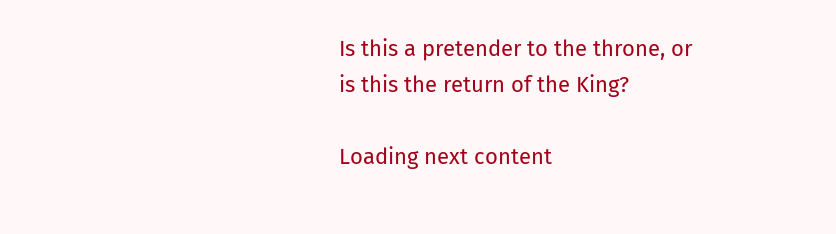Is this a pretender to the throne, or is this the return of the King?

Loading next content